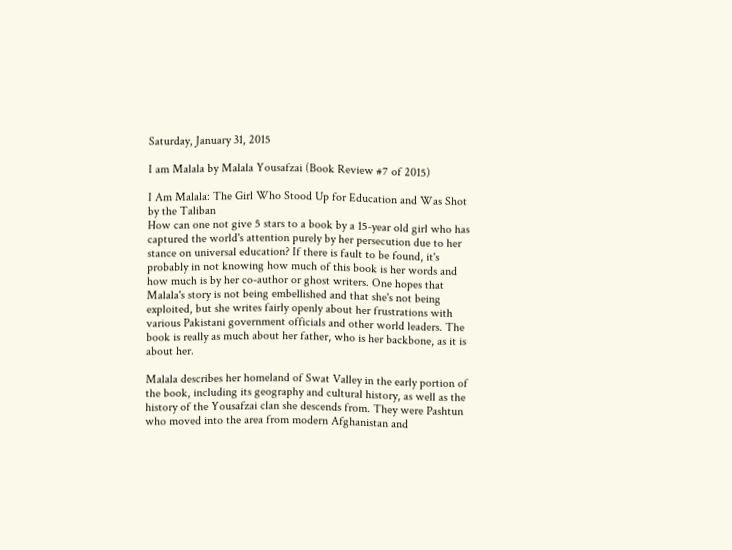Saturday, January 31, 2015

I am Malala by Malala Yousafzai (Book Review #7 of 2015)

I Am Malala: The Girl Who Stood Up for Education and Was Shot by the Taliban
How can one not give 5 stars to a book by a 15-year old girl who has captured the world's attention purely by her persecution due to her stance on universal education? If there is fault to be found, it's probably in not knowing how much of this book is her words and how much is by her co-author or ghost writers. One hopes that Malala's story is not being embellished and that she's not being exploited, but she writes fairly openly about her frustrations with various Pakistani government officials and other world leaders. The book is really as much about her father, who is her backbone, as it is about her.

Malala describes her homeland of Swat Valley in the early portion of the book, including its geography and cultural history, as well as the history of the Yousafzai clan she descends from. They were Pashtun who moved into the area from modern Afghanistan and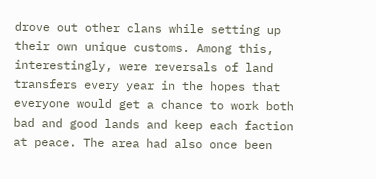drove out other clans while setting up their own unique customs. Among this, interestingly, were reversals of land transfers every year in the hopes that everyone would get a chance to work both bad and good lands and keep each faction at peace. The area had also once been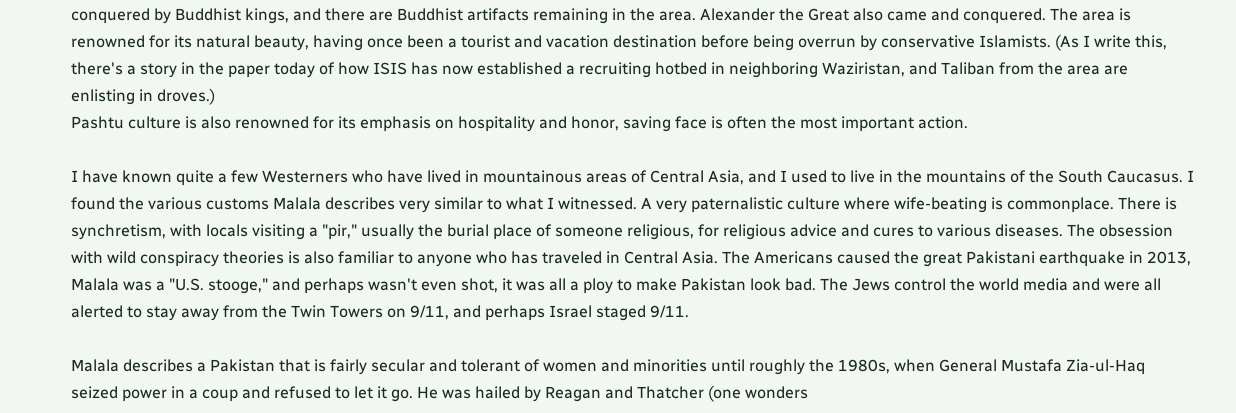conquered by Buddhist kings, and there are Buddhist artifacts remaining in the area. Alexander the Great also came and conquered. The area is renowned for its natural beauty, having once been a tourist and vacation destination before being overrun by conservative Islamists. (As I write this, there's a story in the paper today of how ISIS has now established a recruiting hotbed in neighboring Waziristan, and Taliban from the area are enlisting in droves.)
Pashtu culture is also renowned for its emphasis on hospitality and honor, saving face is often the most important action.

I have known quite a few Westerners who have lived in mountainous areas of Central Asia, and I used to live in the mountains of the South Caucasus. I found the various customs Malala describes very similar to what I witnessed. A very paternalistic culture where wife-beating is commonplace. There is synchretism, with locals visiting a "pir," usually the burial place of someone religious, for religious advice and cures to various diseases. The obsession with wild conspiracy theories is also familiar to anyone who has traveled in Central Asia. The Americans caused the great Pakistani earthquake in 2013, Malala was a "U.S. stooge," and perhaps wasn't even shot, it was all a ploy to make Pakistan look bad. The Jews control the world media and were all alerted to stay away from the Twin Towers on 9/11, and perhaps Israel staged 9/11.

Malala describes a Pakistan that is fairly secular and tolerant of women and minorities until roughly the 1980s, when General Mustafa Zia-ul-Haq seized power in a coup and refused to let it go. He was hailed by Reagan and Thatcher (one wonders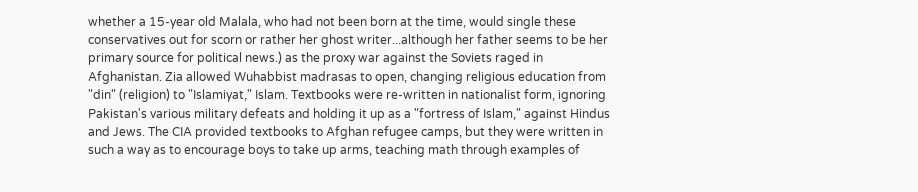whether a 15-year old Malala, who had not been born at the time, would single these conservatives out for scorn or rather her ghost writer...although her father seems to be her primary source for political news.) as the proxy war against the Soviets raged in Afghanistan. Zia allowed Wuhabbist madrasas to open, changing religious education from "din" (religion) to "Islamiyat," Islam. Textbooks were re-written in nationalist form, ignoring Pakistan's various military defeats and holding it up as a "fortress of Islam," against Hindus and Jews. The CIA provided textbooks to Afghan refugee camps, but they were written in such a way as to encourage boys to take up arms, teaching math through examples of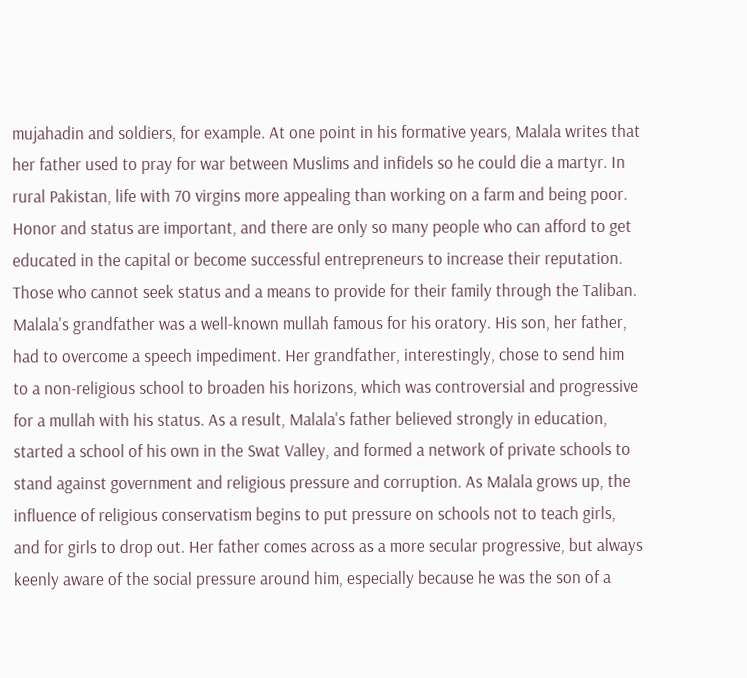mujahadin and soldiers, for example. At one point in his formative years, Malala writes that her father used to pray for war between Muslims and infidels so he could die a martyr. In rural Pakistan, life with 70 virgins more appealing than working on a farm and being poor. Honor and status are important, and there are only so many people who can afford to get educated in the capital or become successful entrepreneurs to increase their reputation. Those who cannot seek status and a means to provide for their family through the Taliban.
Malala's grandfather was a well-known mullah famous for his oratory. His son, her father, had to overcome a speech impediment. Her grandfather, interestingly, chose to send him to a non-religious school to broaden his horizons, which was controversial and progressive for a mullah with his status. As a result, Malala's father believed strongly in education, started a school of his own in the Swat Valley, and formed a network of private schools to stand against government and religious pressure and corruption. As Malala grows up, the influence of religious conservatism begins to put pressure on schools not to teach girls, and for girls to drop out. Her father comes across as a more secular progressive, but always keenly aware of the social pressure around him, especially because he was the son of a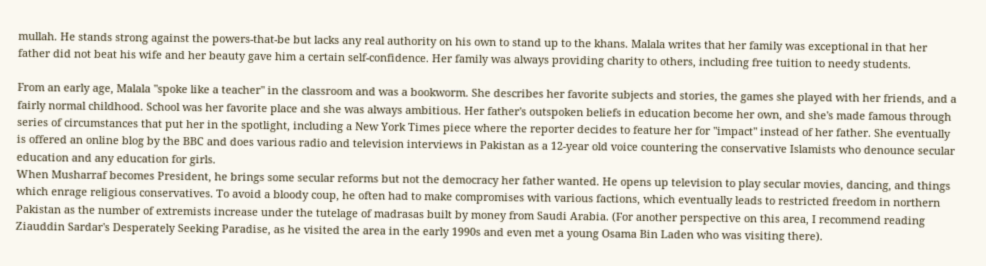mullah. He stands strong against the powers-that-be but lacks any real authority on his own to stand up to the khans. Malala writes that her family was exceptional in that her father did not beat his wife and her beauty gave him a certain self-confidence. Her family was always providing charity to others, including free tuition to needy students.

From an early age, Malala "spoke like a teacher" in the classroom and was a bookworm. She describes her favorite subjects and stories, the games she played with her friends, and a fairly normal childhood. School was her favorite place and she was always ambitious. Her father's outspoken beliefs in education become her own, and she's made famous through series of circumstances that put her in the spotlight, including a New York Times piece where the reporter decides to feature her for "impact" instead of her father. She eventually is offered an online blog by the BBC and does various radio and television interviews in Pakistan as a 12-year old voice countering the conservative Islamists who denounce secular education and any education for girls.
When Musharraf becomes President, he brings some secular reforms but not the democracy her father wanted. He opens up television to play secular movies, dancing, and things which enrage religious conservatives. To avoid a bloody coup, he often had to make compromises with various factions, which eventually leads to restricted freedom in northern Pakistan as the number of extremists increase under the tutelage of madrasas built by money from Saudi Arabia. (For another perspective on this area, I recommend reading Ziauddin Sardar's Desperately Seeking Paradise, as he visited the area in the early 1990s and even met a young Osama Bin Laden who was visiting there).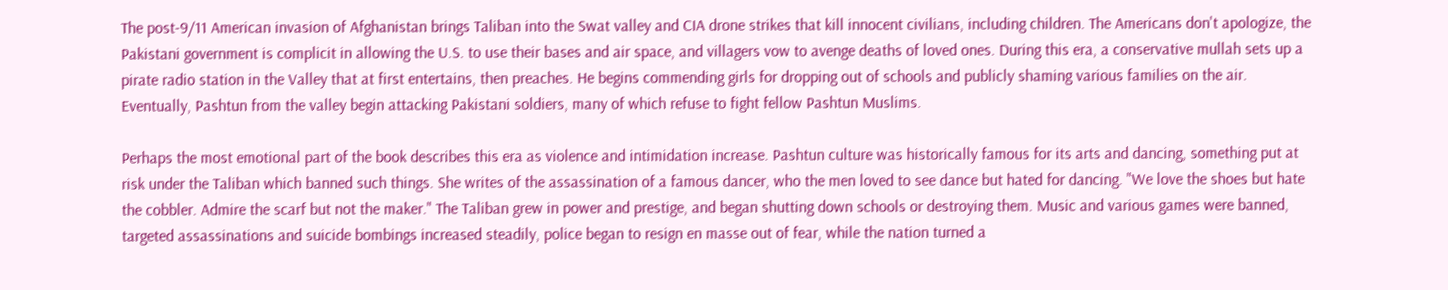The post-9/11 American invasion of Afghanistan brings Taliban into the Swat valley and CIA drone strikes that kill innocent civilians, including children. The Americans don't apologize, the Pakistani government is complicit in allowing the U.S. to use their bases and air space, and villagers vow to avenge deaths of loved ones. During this era, a conservative mullah sets up a pirate radio station in the Valley that at first entertains, then preaches. He begins commending girls for dropping out of schools and publicly shaming various families on the air. Eventually, Pashtun from the valley begin attacking Pakistani soldiers, many of which refuse to fight fellow Pashtun Muslims.

Perhaps the most emotional part of the book describes this era as violence and intimidation increase. Pashtun culture was historically famous for its arts and dancing, something put at risk under the Taliban which banned such things. She writes of the assassination of a famous dancer, who the men loved to see dance but hated for dancing. "We love the shoes but hate the cobbler. Admire the scarf but not the maker." The Taliban grew in power and prestige, and began shutting down schools or destroying them. Music and various games were banned, targeted assassinations and suicide bombings increased steadily, police began to resign en masse out of fear, while the nation turned a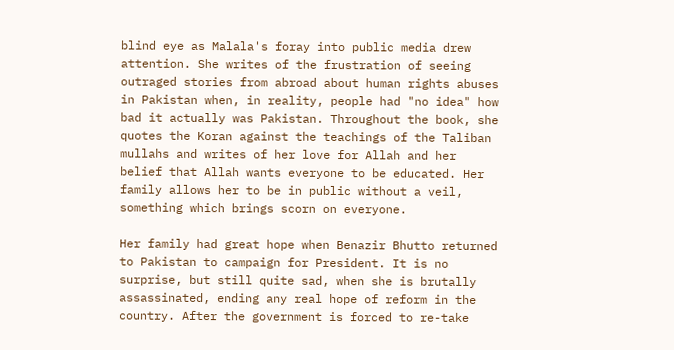blind eye as Malala's foray into public media drew attention. She writes of the frustration of seeing outraged stories from abroad about human rights abuses in Pakistan when, in reality, people had "no idea" how bad it actually was Pakistan. Throughout the book, she quotes the Koran against the teachings of the Taliban mullahs and writes of her love for Allah and her belief that Allah wants everyone to be educated. Her family allows her to be in public without a veil, something which brings scorn on everyone.

Her family had great hope when Benazir Bhutto returned to Pakistan to campaign for President. It is no surprise, but still quite sad, when she is brutally assassinated, ending any real hope of reform in the country. After the government is forced to re-take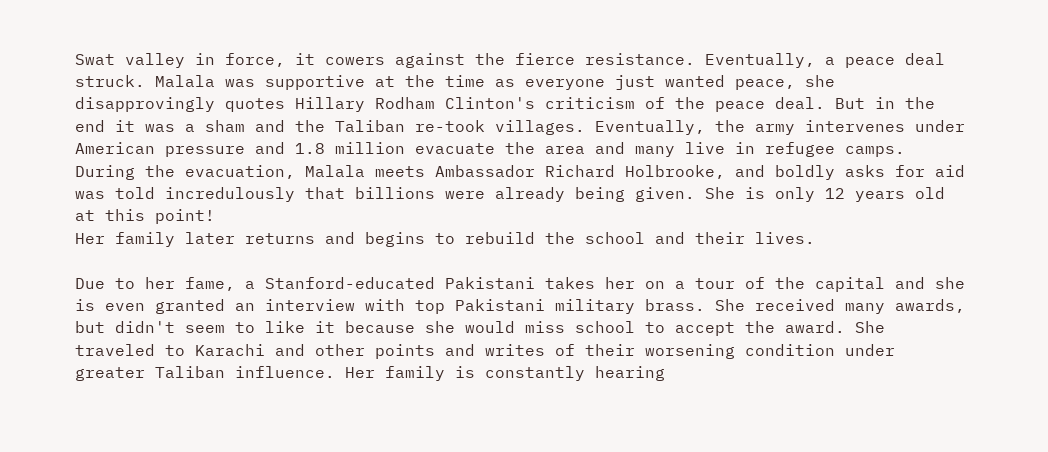Swat valley in force, it cowers against the fierce resistance. Eventually, a peace deal struck. Malala was supportive at the time as everyone just wanted peace, she disapprovingly quotes Hillary Rodham Clinton's criticism of the peace deal. But in the end it was a sham and the Taliban re-took villages. Eventually, the army intervenes under American pressure and 1.8 million evacuate the area and many live in refugee camps. During the evacuation, Malala meets Ambassador Richard Holbrooke, and boldly asks for aid was told incredulously that billions were already being given. She is only 12 years old at this point!
Her family later returns and begins to rebuild the school and their lives.

Due to her fame, a Stanford-educated Pakistani takes her on a tour of the capital and she is even granted an interview with top Pakistani military brass. She received many awards, but didn't seem to like it because she would miss school to accept the award. She traveled to Karachi and other points and writes of their worsening condition under greater Taliban influence. Her family is constantly hearing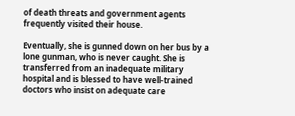of death threats and government agents frequently visited their house.

Eventually, she is gunned down on her bus by a lone gunman, who is never caught. She is transferred from an inadequate military hospital and is blessed to have well-trained doctors who insist on adequate care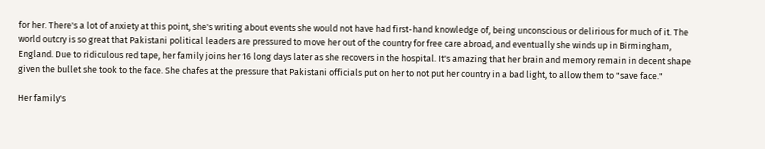for her. There's a lot of anxiety at this point, she's writing about events she would not have had first-hand knowledge of, being unconscious or delirious for much of it. The world outcry is so great that Pakistani political leaders are pressured to move her out of the country for free care abroad, and eventually she winds up in Birmingham, England. Due to ridiculous red tape, her family joins her 16 long days later as she recovers in the hospital. It's amazing that her brain and memory remain in decent shape given the bullet she took to the face. She chafes at the pressure that Pakistani officials put on her to not put her country in a bad light, to allow them to "save face."

Her family's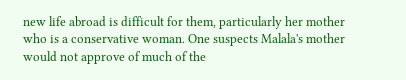new life abroad is difficult for them, particularly her mother who is a conservative woman. One suspects Malala's mother would not approve of much of the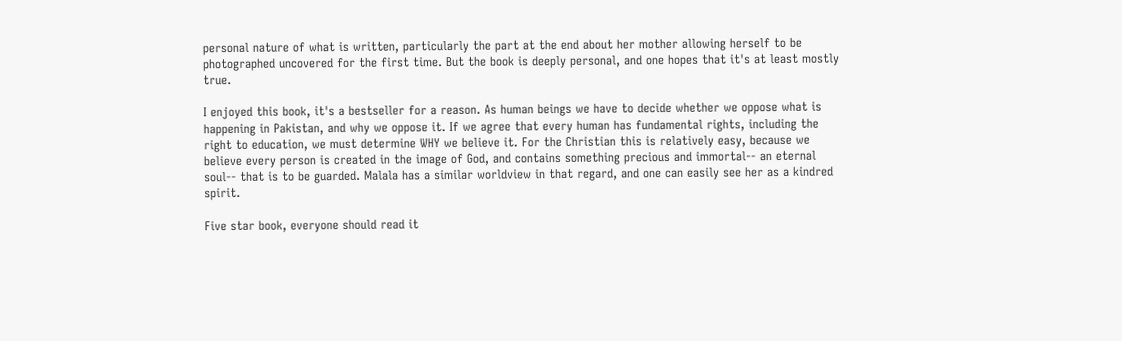personal nature of what is written, particularly the part at the end about her mother allowing herself to be photographed uncovered for the first time. But the book is deeply personal, and one hopes that it's at least mostly true.

I enjoyed this book, it's a bestseller for a reason. As human beings we have to decide whether we oppose what is happening in Pakistan, and why we oppose it. If we agree that every human has fundamental rights, including the right to education, we must determine WHY we believe it. For the Christian this is relatively easy, because we believe every person is created in the image of God, and contains something precious and immortal-- an eternal soul-- that is to be guarded. Malala has a similar worldview in that regard, and one can easily see her as a kindred spirit.

Five star book, everyone should read it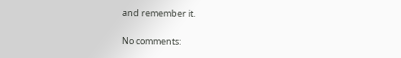and remember it.

No comments: